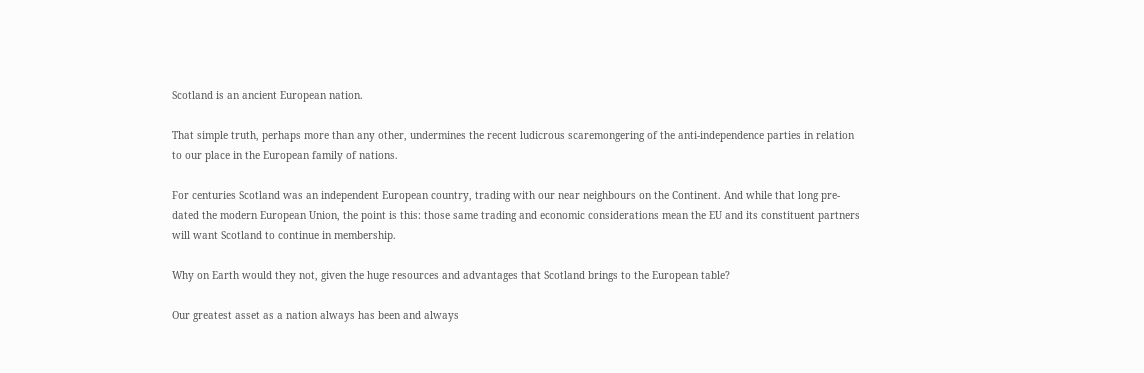Scotland is an ancient European nation.

That simple truth, perhaps more than any other, undermines the recent ludicrous scaremongering of the anti-independence parties in relation to our place in the European family of nations.

For centuries Scotland was an independent European country, trading with our near neighbours on the Continent. And while that long pre-dated the modern European Union, the point is this: those same trading and economic considerations mean the EU and its constituent partners will want Scotland to continue in membership.

Why on Earth would they not, given the huge resources and advantages that Scotland brings to the European table?

Our greatest asset as a nation always has been and always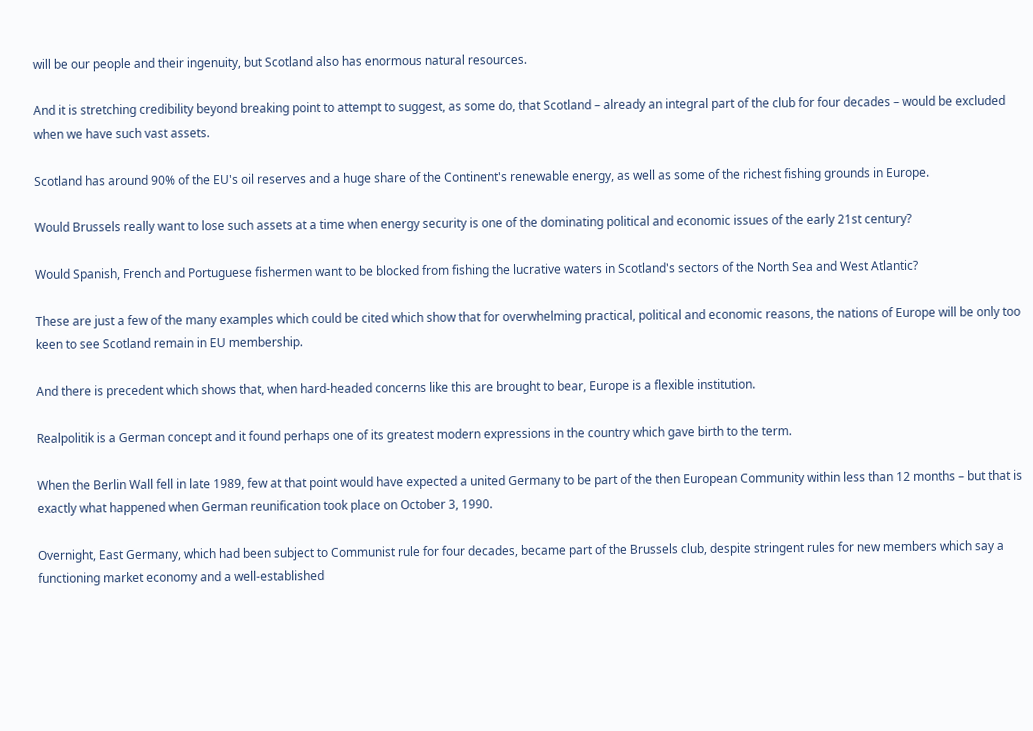will be our people and their ingenuity, but Scotland also has enormous natural resources.

And it is stretching credibility beyond breaking point to attempt to suggest, as some do, that Scotland – already an integral part of the club for four decades – would be excluded when we have such vast assets.

Scotland has around 90% of the EU's oil reserves and a huge share of the Continent's renewable energy, as well as some of the richest fishing grounds in Europe.

Would Brussels really want to lose such assets at a time when energy security is one of the dominating political and economic issues of the early 21st century?

Would Spanish, French and Portuguese fishermen want to be blocked from fishing the lucrative waters in Scotland's sectors of the North Sea and West Atlantic?

These are just a few of the many examples which could be cited which show that for overwhelming practical, political and economic reasons, the nations of Europe will be only too keen to see Scotland remain in EU membership.

And there is precedent which shows that, when hard-headed concerns like this are brought to bear, Europe is a flexible institution.

Realpolitik is a German concept and it found perhaps one of its greatest modern expressions in the country which gave birth to the term.

When the Berlin Wall fell in late 1989, few at that point would have expected a united Germany to be part of the then European Community within less than 12 months – but that is exactly what happened when German reunification took place on October 3, 1990.

Overnight, East Germany, which had been subject to Communist rule for four decades, became part of the Brussels club, despite stringent rules for new members which say a functioning market economy and a well-established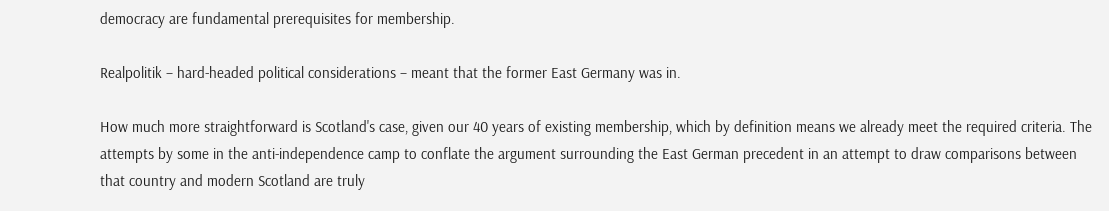democracy are fundamental prerequisites for membership.

Realpolitik – hard-headed political considerations – meant that the former East Germany was in.

How much more straightforward is Scotland's case, given our 40 years of existing membership, which by definition means we already meet the required criteria. The attempts by some in the anti-independence camp to conflate the argument surrounding the East German precedent in an attempt to draw comparisons between that country and modern Scotland are truly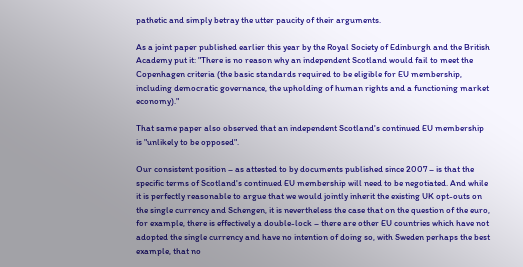pathetic and simply betray the utter paucity of their arguments.

As a joint paper published earlier this year by the Royal Society of Edinburgh and the British Academy put it: "There is no reason why an independent Scotland would fail to meet the Copenhagen criteria (the basic standards required to be eligible for EU membership, including democratic governance, the upholding of human rights and a functioning market economy)."

That same paper also observed that an independent Scotland's continued EU membership is "unlikely to be opposed".

Our consistent position – as attested to by documents published since 2007 – is that the specific terms of Scotland's continued EU membership will need to be negotiated. And while it is perfectly reasonable to argue that we would jointly inherit the existing UK opt-outs on the single currency and Schengen, it is nevertheless the case that on the question of the euro, for example, there is effectively a double-lock – there are other EU countries which have not adopted the single currency and have no intention of doing so, with Sweden perhaps the best example, that no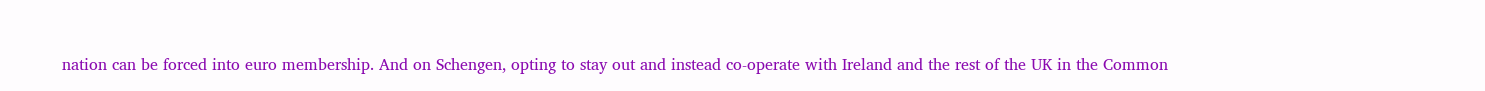nation can be forced into euro membership. And on Schengen, opting to stay out and instead co-operate with Ireland and the rest of the UK in the Common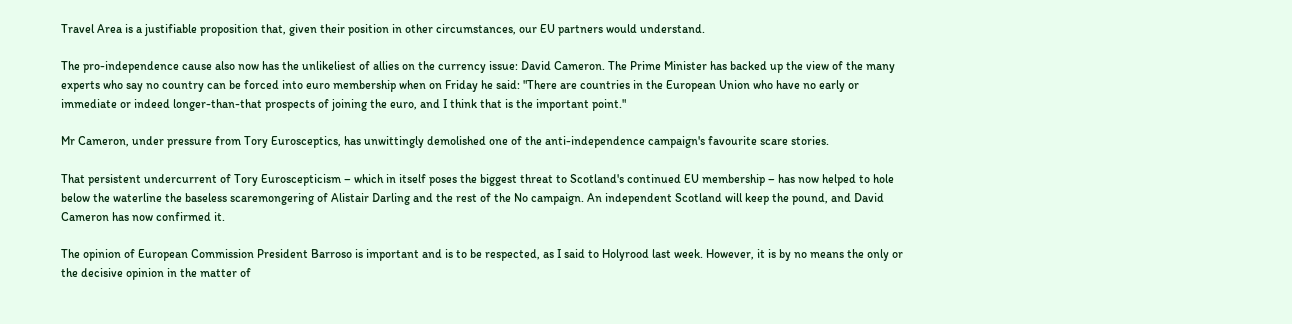Travel Area is a justifiable proposition that, given their position in other circumstances, our EU partners would understand.

The pro-independence cause also now has the unlikeliest of allies on the currency issue: David Cameron. The Prime Minister has backed up the view of the many experts who say no country can be forced into euro membership when on Friday he said: "There are countries in the European Union who have no early or immediate or indeed longer-than-that prospects of joining the euro, and I think that is the important point."

Mr Cameron, under pressure from Tory Eurosceptics, has unwittingly demolished one of the anti-independence campaign's favourite scare stories.

That persistent undercurrent of Tory Euroscepticism – which in itself poses the biggest threat to Scotland's continued EU membership – has now helped to hole below the waterline the baseless scaremongering of Alistair Darling and the rest of the No campaign. An independent Scotland will keep the pound, and David Cameron has now confirmed it.

The opinion of European Commission President Barroso is important and is to be respected, as I said to Holyrood last week. However, it is by no means the only or the decisive opinion in the matter of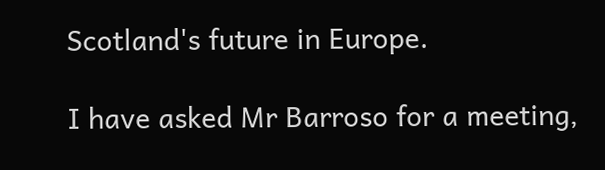Scotland's future in Europe.

I have asked Mr Barroso for a meeting,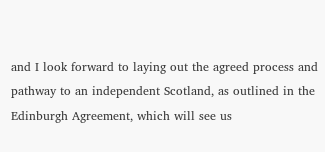and I look forward to laying out the agreed process and pathway to an independent Scotland, as outlined in the Edinburgh Agreement, which will see us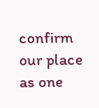confirm our place as one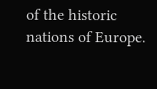of the historic nations of Europe.